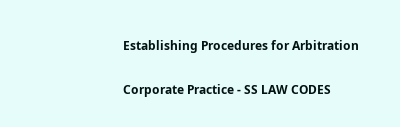Establishing Procedures for Arbitration

Corporate Practice - SS LAW CODES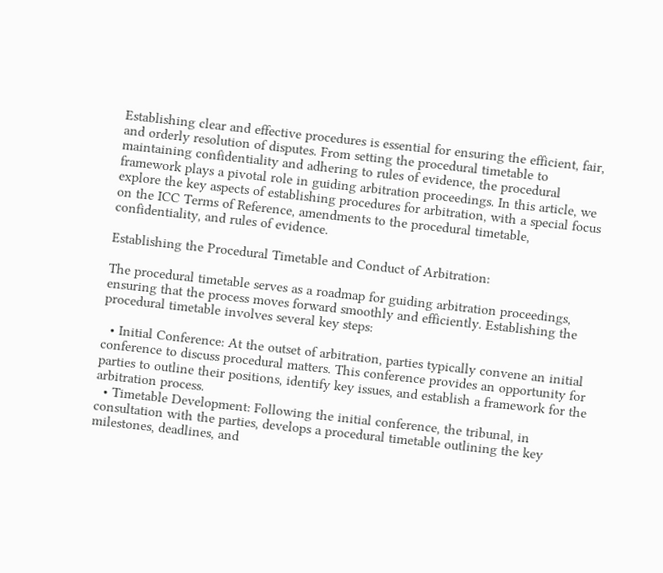Establishing clear and effective procedures is essential for ensuring the efficient, fair, and orderly resolution of disputes. From setting the procedural timetable to maintaining confidentiality and adhering to rules of evidence, the procedural framework plays a pivotal role in guiding arbitration proceedings. In this article, we explore the key aspects of establishing procedures for arbitration, with a special focus on the ICC Terms of Reference, amendments to the procedural timetable, confidentiality, and rules of evidence.

Establishing the Procedural Timetable and Conduct of Arbitration:

The procedural timetable serves as a roadmap for guiding arbitration proceedings, ensuring that the process moves forward smoothly and efficiently. Establishing the procedural timetable involves several key steps:

  • Initial Conference: At the outset of arbitration, parties typically convene an initial conference to discuss procedural matters. This conference provides an opportunity for parties to outline their positions, identify key issues, and establish a framework for the arbitration process.
  • Timetable Development: Following the initial conference, the tribunal, in consultation with the parties, develops a procedural timetable outlining the key milestones, deadlines, and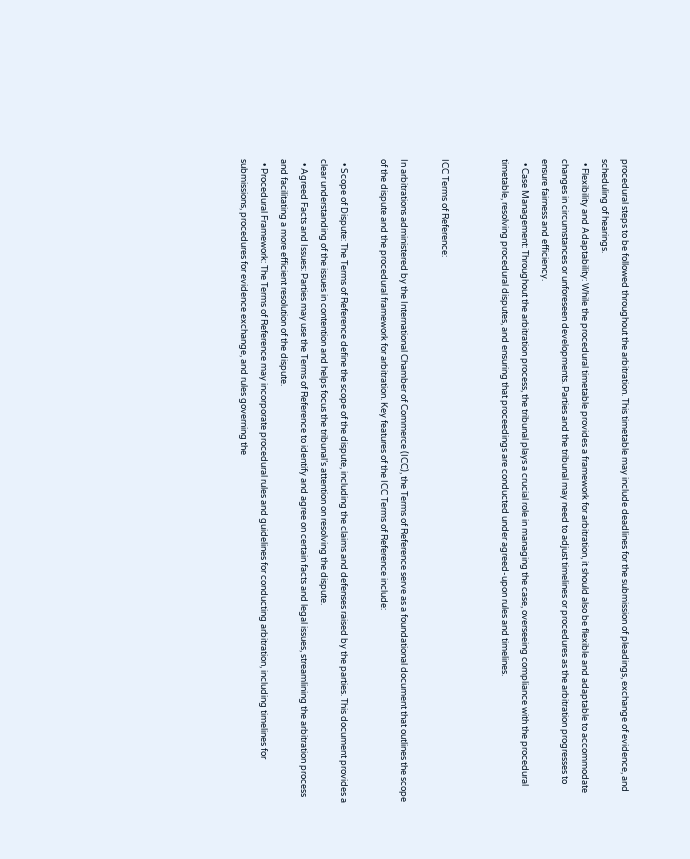procedural steps to be followed throughout the arbitration. This timetable may include deadlines for the submission of pleadings, exchange of evidence, and scheduling of hearings.
  • Flexibility and Adaptability: While the procedural timetable provides a framework for arbitration, it should also be flexible and adaptable to accommodate changes in circumstances or unforeseen developments. Parties and the tribunal may need to adjust timelines or procedures as the arbitration progresses to ensure fairness and efficiency.
  • Case Management: Throughout the arbitration process, the tribunal plays a crucial role in managing the case, overseeing compliance with the procedural timetable, resolving procedural disputes, and ensuring that proceedings are conducted under agreed-upon rules and timelines.


ICC Terms of Reference:

In arbitrations administered by the International Chamber of Commerce (ICC), the Terms of Reference serve as a foundational document that outlines the scope of the dispute and the procedural framework for arbitration. Key features of the ICC Terms of Reference include:

  • Scope of Dispute: The Terms of Reference define the scope of the dispute, including the claims and defenses raised by the parties. This document provides a clear understanding of the issues in contention and helps focus the tribunal’s attention on resolving the dispute.
  • Agreed Facts and Issues: Parties may use the Terms of Reference to identify and agree on certain facts and legal issues, streamlining the arbitration process and facilitating a more efficient resolution of the dispute.
  • Procedural Framework: The Terms of Reference may incorporate procedural rules and guidelines for conducting arbitration, including timelines for submissions, procedures for evidence exchange, and rules governing the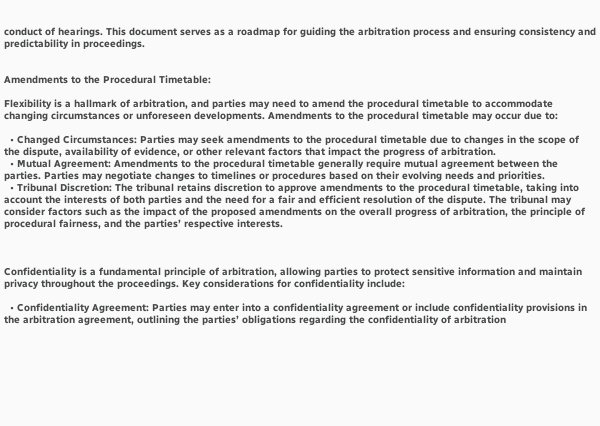conduct of hearings. This document serves as a roadmap for guiding the arbitration process and ensuring consistency and predictability in proceedings.


Amendments to the Procedural Timetable:

Flexibility is a hallmark of arbitration, and parties may need to amend the procedural timetable to accommodate changing circumstances or unforeseen developments. Amendments to the procedural timetable may occur due to:

  • Changed Circumstances: Parties may seek amendments to the procedural timetable due to changes in the scope of the dispute, availability of evidence, or other relevant factors that impact the progress of arbitration.
  • Mutual Agreement: Amendments to the procedural timetable generally require mutual agreement between the parties. Parties may negotiate changes to timelines or procedures based on their evolving needs and priorities.
  • Tribunal Discretion: The tribunal retains discretion to approve amendments to the procedural timetable, taking into account the interests of both parties and the need for a fair and efficient resolution of the dispute. The tribunal may consider factors such as the impact of the proposed amendments on the overall progress of arbitration, the principle of procedural fairness, and the parties’ respective interests.



Confidentiality is a fundamental principle of arbitration, allowing parties to protect sensitive information and maintain privacy throughout the proceedings. Key considerations for confidentiality include:

  • Confidentiality Agreement: Parties may enter into a confidentiality agreement or include confidentiality provisions in the arbitration agreement, outlining the parties’ obligations regarding the confidentiality of arbitration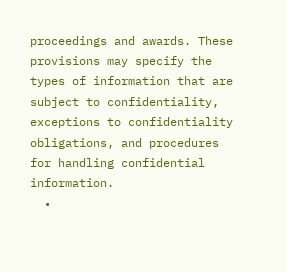proceedings and awards. These provisions may specify the types of information that are subject to confidentiality, exceptions to confidentiality obligations, and procedures for handling confidential information.
  •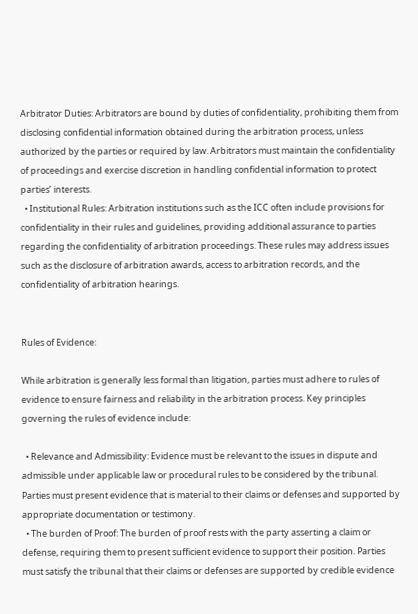Arbitrator Duties: Arbitrators are bound by duties of confidentiality, prohibiting them from disclosing confidential information obtained during the arbitration process, unless authorized by the parties or required by law. Arbitrators must maintain the confidentiality of proceedings and exercise discretion in handling confidential information to protect parties’ interests.
  • Institutional Rules: Arbitration institutions such as the ICC often include provisions for confidentiality in their rules and guidelines, providing additional assurance to parties regarding the confidentiality of arbitration proceedings. These rules may address issues such as the disclosure of arbitration awards, access to arbitration records, and the confidentiality of arbitration hearings.


Rules of Evidence:

While arbitration is generally less formal than litigation, parties must adhere to rules of evidence to ensure fairness and reliability in the arbitration process. Key principles governing the rules of evidence include:

  • Relevance and Admissibility: Evidence must be relevant to the issues in dispute and admissible under applicable law or procedural rules to be considered by the tribunal. Parties must present evidence that is material to their claims or defenses and supported by appropriate documentation or testimony.
  • The burden of Proof: The burden of proof rests with the party asserting a claim or defense, requiring them to present sufficient evidence to support their position. Parties must satisfy the tribunal that their claims or defenses are supported by credible evidence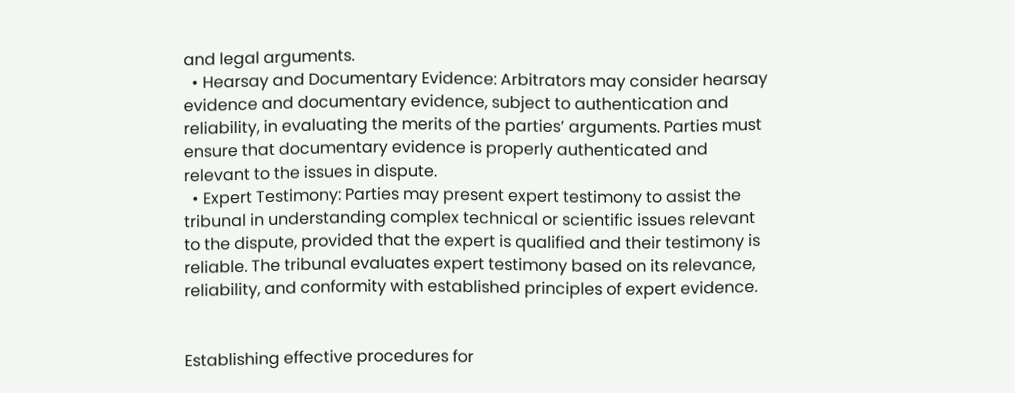and legal arguments.
  • Hearsay and Documentary Evidence: Arbitrators may consider hearsay evidence and documentary evidence, subject to authentication and reliability, in evaluating the merits of the parties’ arguments. Parties must ensure that documentary evidence is properly authenticated and relevant to the issues in dispute.
  • Expert Testimony: Parties may present expert testimony to assist the tribunal in understanding complex technical or scientific issues relevant to the dispute, provided that the expert is qualified and their testimony is reliable. The tribunal evaluates expert testimony based on its relevance, reliability, and conformity with established principles of expert evidence.


Establishing effective procedures for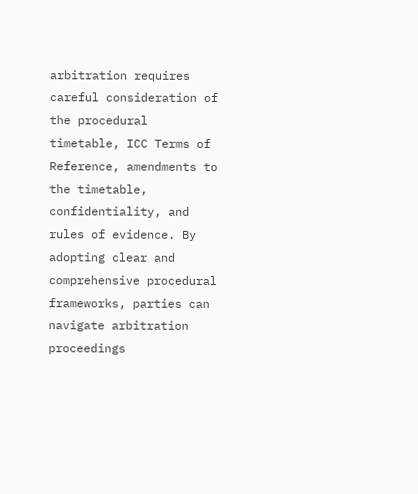arbitration requires careful consideration of the procedural timetable, ICC Terms of Reference, amendments to the timetable, confidentiality, and rules of evidence. By adopting clear and comprehensive procedural frameworks, parties can navigate arbitration proceedings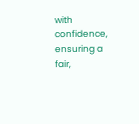with confidence, ensuring a fair,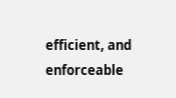efficient, and enforceable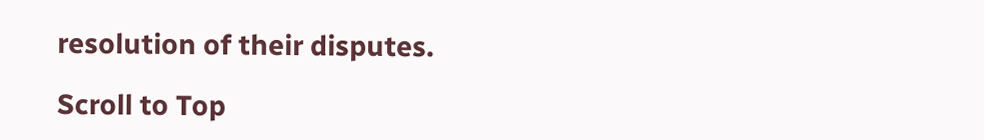resolution of their disputes.

Scroll to Top